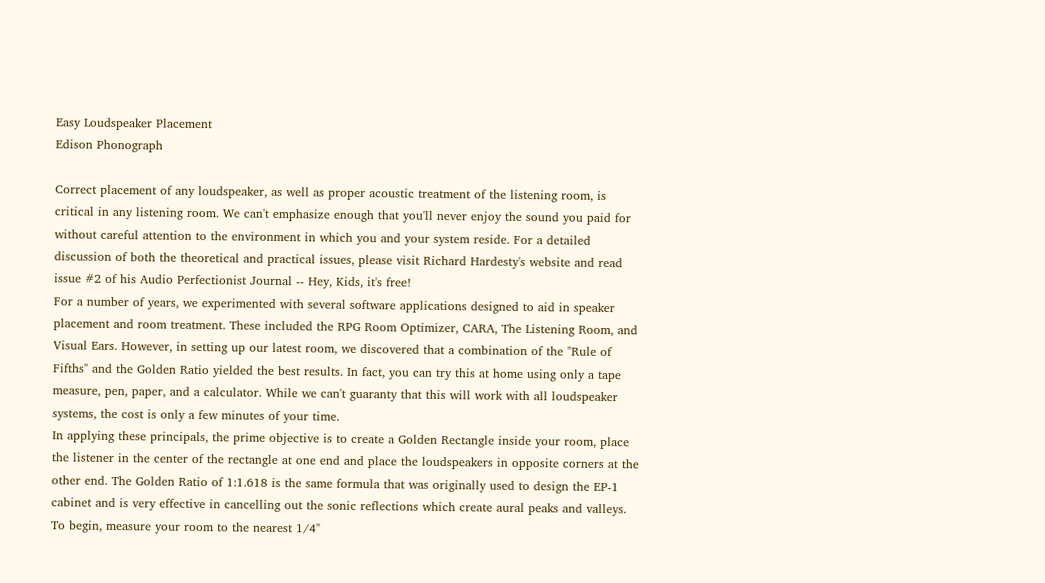Easy Loudspeaker Placement
Edison Phonograph

Correct placement of any loudspeaker, as well as proper acoustic treatment of the listening room, is critical in any listening room. We can't emphasize enough that you'll never enjoy the sound you paid for without careful attention to the environment in which you and your system reside. For a detailed discussion of both the theoretical and practical issues, please visit Richard Hardesty's website and read issue #2 of his Audio Perfectionist Journal -- Hey, Kids, it's free!
For a number of years, we experimented with several software applications designed to aid in speaker placement and room treatment. These included the RPG Room Optimizer, CARA, The Listening Room, and Visual Ears. However, in setting up our latest room, we discovered that a combination of the "Rule of Fifths" and the Golden Ratio yielded the best results. In fact, you can try this at home using only a tape measure, pen, paper, and a calculator. While we can't guaranty that this will work with all loudspeaker systems, the cost is only a few minutes of your time.
In applying these principals, the prime objective is to create a Golden Rectangle inside your room, place the listener in the center of the rectangle at one end and place the loudspeakers in opposite corners at the other end. The Golden Ratio of 1:1.618 is the same formula that was originally used to design the EP-1 cabinet and is very effective in cancelling out the sonic reflections which create aural peaks and valleys.
To begin, measure your room to the nearest 1/4"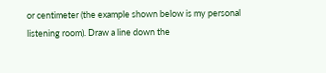or centimeter (the example shown below is my personal listening room). Draw a line down the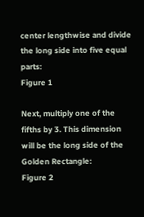center lengthwise and divide the long side into five equal parts:
Figure 1

Next, multiply one of the fifths by 3. This dimension will be the long side of the Golden Rectangle:
Figure 2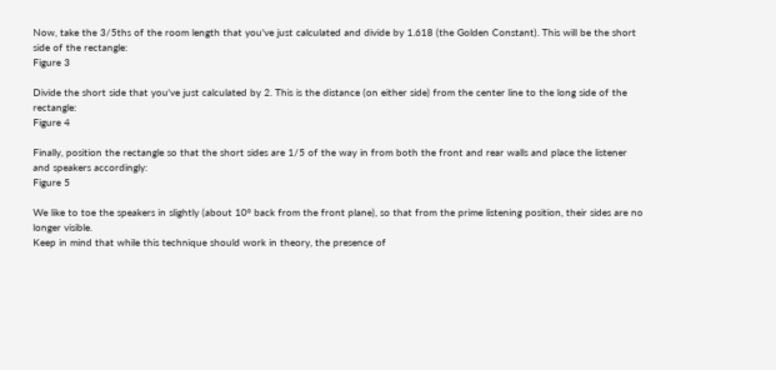Now, take the 3/5ths of the room length that you've just calculated and divide by 1.618 (the Golden Constant). This will be the short side of the rectangle:
Figure 3

Divide the short side that you've just calculated by 2. This is the distance (on either side) from the center line to the long side of the rectangle:
Figure 4

Finally, position the rectangle so that the short sides are 1/5 of the way in from both the front and rear walls and place the listener and speakers accordingly:
Figure 5

We like to toe the speakers in slightly (about 10° back from the front plane), so that from the prime listening position, their sides are no longer visible.
Keep in mind that while this technique should work in theory, the presence of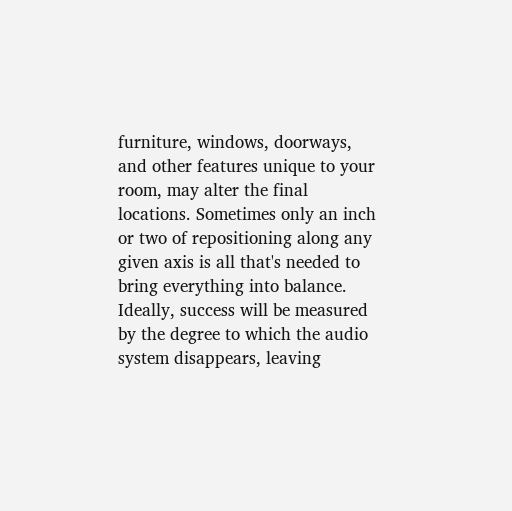furniture, windows, doorways, and other features unique to your room, may alter the final locations. Sometimes only an inch or two of repositioning along any given axis is all that's needed to bring everything into balance. Ideally, success will be measured by the degree to which the audio system disappears, leaving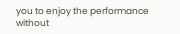you to enjoy the performance without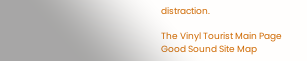distraction.

The Vinyl Tourist Main Page
Good Sound Site Map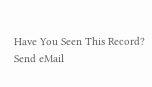Have You Seen This Record?
Send eMail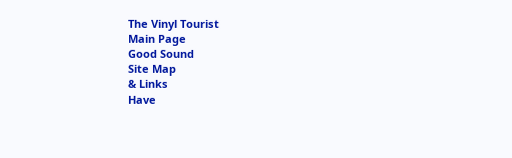The Vinyl Tourist
Main Page
Good Sound
Site Map
& Links
Have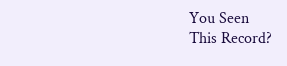You Seen
This Record?